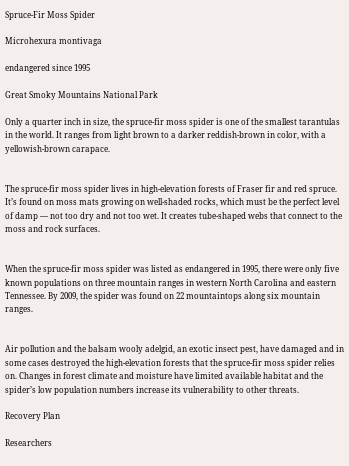Spruce-Fir Moss Spider

Microhexura montivaga

endangered since 1995

Great Smoky Mountains National Park

Only a quarter inch in size, the spruce-fir moss spider is one of the smallest tarantulas in the world. It ranges from light brown to a darker reddish-brown in color, with a yellowish-brown carapace.


The spruce-fir moss spider lives in high-elevation forests of Fraser fir and red spruce. It’s found on moss mats growing on well-shaded rocks, which must be the perfect level of damp — not too dry and not too wet. It creates tube-shaped webs that connect to the moss and rock surfaces.


When the spruce-fir moss spider was listed as endangered in 1995, there were only five known populations on three mountain ranges in western North Carolina and eastern Tennessee. By 2009, the spider was found on 22 mountaintops along six mountain ranges.


Air pollution and the balsam wooly adelgid, an exotic insect pest, have damaged and in some cases destroyed the high-elevation forests that the spruce-fir moss spider relies on. Changes in forest climate and moisture have limited available habitat and the spider’s low population numbers increase its vulnerability to other threats.

Recovery Plan

Researchers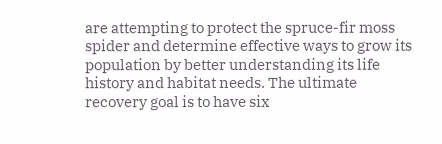are attempting to protect the spruce-fir moss spider and determine effective ways to grow its population by better understanding its life history and habitat needs. The ultimate recovery goal is to have six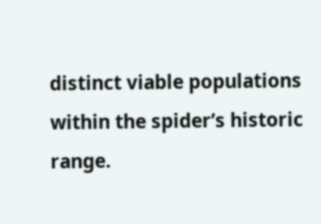distinct viable populations within the spider’s historic range.